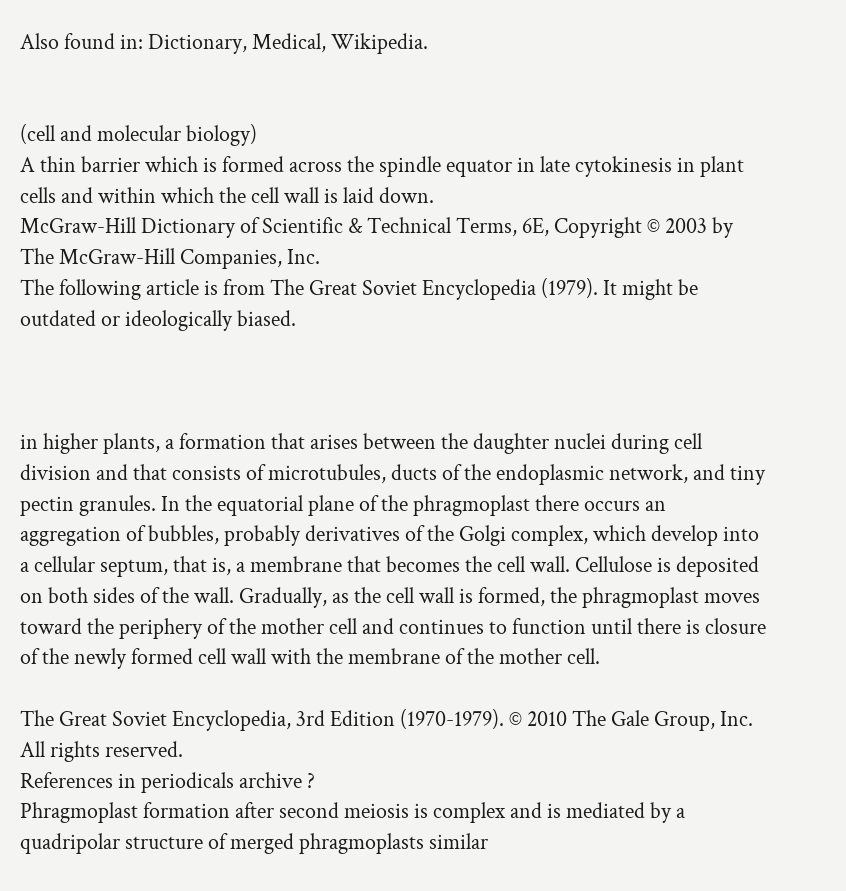Also found in: Dictionary, Medical, Wikipedia.


(cell and molecular biology)
A thin barrier which is formed across the spindle equator in late cytokinesis in plant cells and within which the cell wall is laid down.
McGraw-Hill Dictionary of Scientific & Technical Terms, 6E, Copyright © 2003 by The McGraw-Hill Companies, Inc.
The following article is from The Great Soviet Encyclopedia (1979). It might be outdated or ideologically biased.



in higher plants, a formation that arises between the daughter nuclei during cell division and that consists of microtubules, ducts of the endoplasmic network, and tiny pectin granules. In the equatorial plane of the phragmoplast there occurs an aggregation of bubbles, probably derivatives of the Golgi complex, which develop into a cellular septum, that is, a membrane that becomes the cell wall. Cellulose is deposited on both sides of the wall. Gradually, as the cell wall is formed, the phragmoplast moves toward the periphery of the mother cell and continues to function until there is closure of the newly formed cell wall with the membrane of the mother cell.

The Great Soviet Encyclopedia, 3rd Edition (1970-1979). © 2010 The Gale Group, Inc. All rights reserved.
References in periodicals archive ?
Phragmoplast formation after second meiosis is complex and is mediated by a quadripolar structure of merged phragmoplasts similar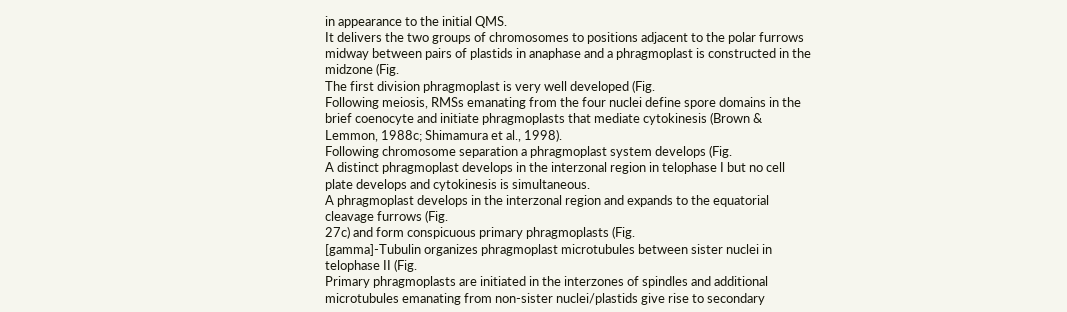in appearance to the initial QMS.
It delivers the two groups of chromosomes to positions adjacent to the polar furrows midway between pairs of plastids in anaphase and a phragmoplast is constructed in the midzone (Fig.
The first division phragmoplast is very well developed (Fig.
Following meiosis, RMSs emanating from the four nuclei define spore domains in the brief coenocyte and initiate phragmoplasts that mediate cytokinesis (Brown & Lemmon, 1988c; Shimamura et al., 1998).
Following chromosome separation a phragmoplast system develops (Fig.
A distinct phragmoplast develops in the interzonal region in telophase I but no cell plate develops and cytokinesis is simultaneous.
A phragmoplast develops in the interzonal region and expands to the equatorial cleavage furrows (Fig.
27c) and form conspicuous primary phragmoplasts (Fig.
[gamma]-Tubulin organizes phragmoplast microtubules between sister nuclei in telophase II (Fig.
Primary phragmoplasts are initiated in the interzones of spindles and additional microtubules emanating from non-sister nuclei/plastids give rise to secondary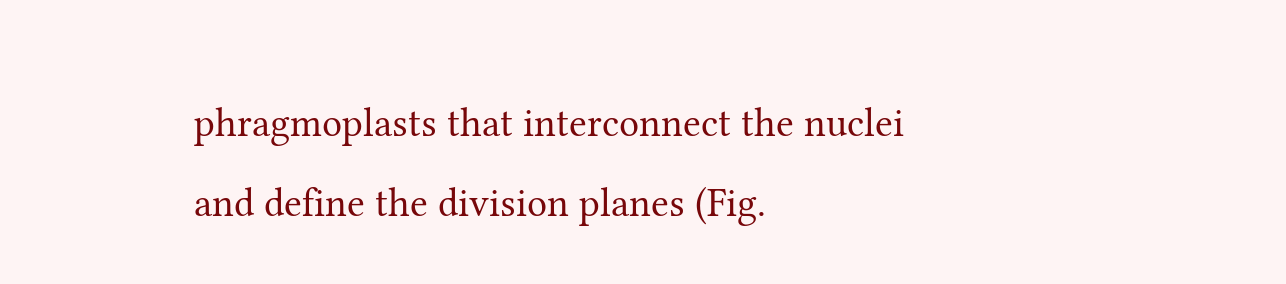phragmoplasts that interconnect the nuclei and define the division planes (Fig.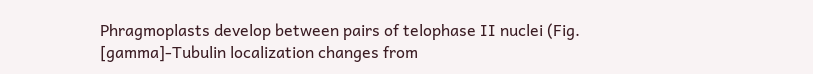Phragmoplasts develop between pairs of telophase II nuclei (Fig.
[gamma]-Tubulin localization changes from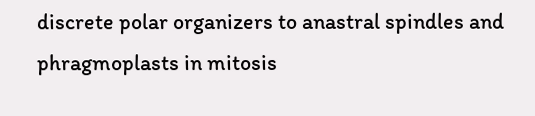discrete polar organizers to anastral spindles and phragmoplasts in mitosis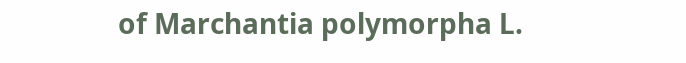of Marchantia polymorpha L.